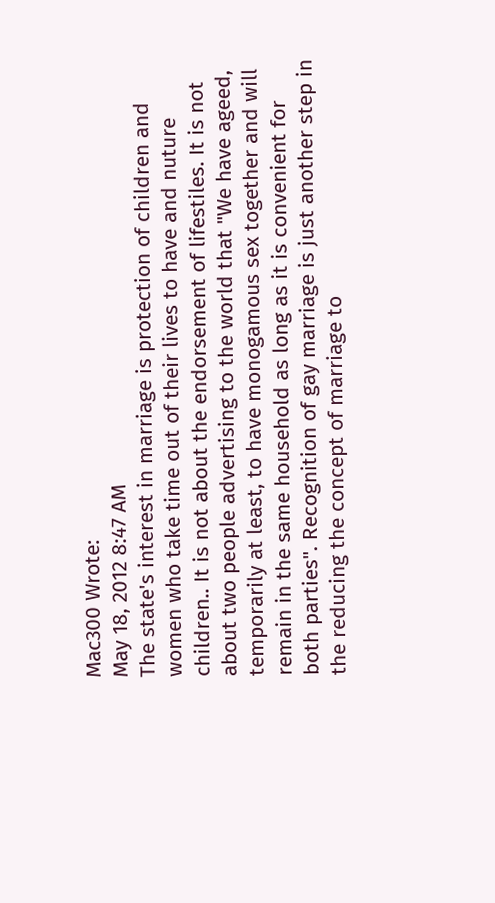Mac300 Wrote:
May 18, 2012 8:47 AM
The state's interest in marriage is protection of children and women who take time out of their lives to have and nuture children.. It is not about the endorsement of lifestiles. It is not about two people advertising to the world that "We have ageed, temporarily at least, to have monogamous sex together and will remain in the same household as long as it is convenient for both parties". Recognition of gay marriage is just another step in the reducing the concept of marriage to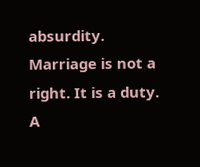absurdity. Marriage is not a right. It is a duty. A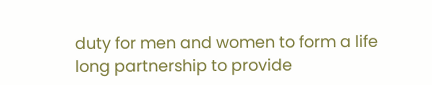duty for men and women to form a life long partnership to provide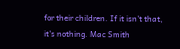for their children. If it isn't that, it's nothing. Mac Smith